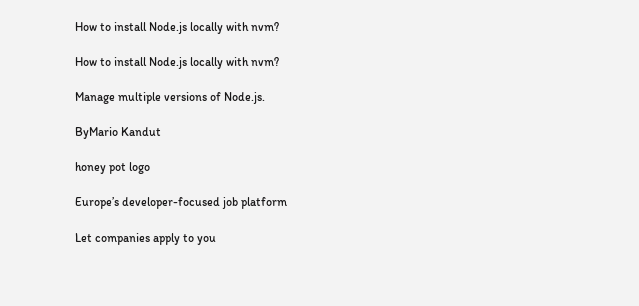How to install Node.js locally with nvm?

How to install Node.js locally with nvm?

Manage multiple versions of Node.js.

ByMario Kandut

honey pot logo

Europe’s developer-focused job platform

Let companies apply to you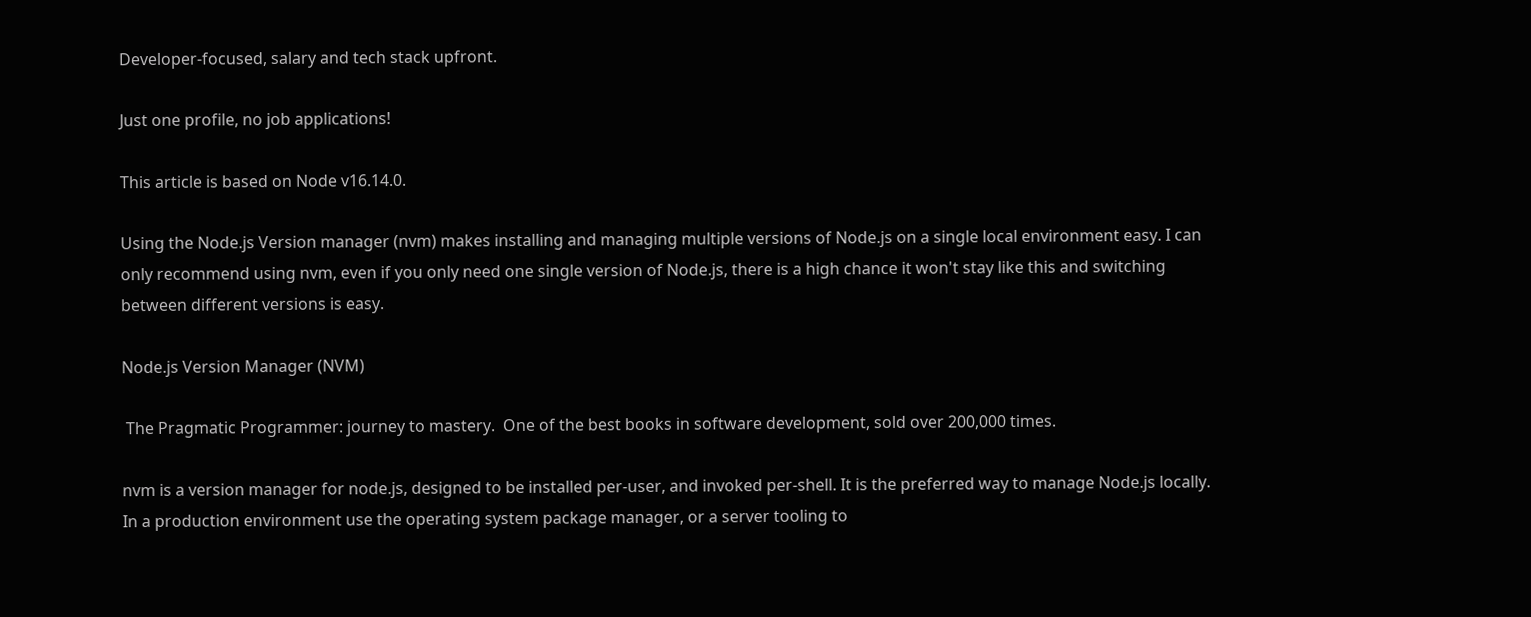Developer-focused, salary and tech stack upfront.

Just one profile, no job applications!

This article is based on Node v16.14.0.

Using the Node.js Version manager (nvm) makes installing and managing multiple versions of Node.js on a single local environment easy. I can only recommend using nvm, even if you only need one single version of Node.js, there is a high chance it won't stay like this and switching between different versions is easy.

Node.js Version Manager (NVM)

 The Pragmatic Programmer: journey to mastery.  One of the best books in software development, sold over 200,000 times.

nvm is a version manager for node.js, designed to be installed per-user, and invoked per-shell. It is the preferred way to manage Node.js locally. In a production environment use the operating system package manager, or a server tooling to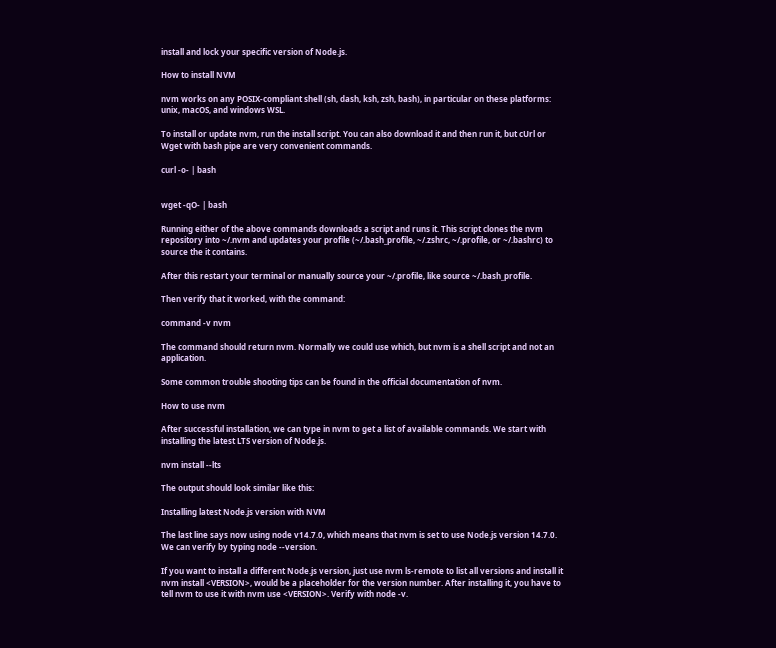install and lock your specific version of Node.js.

How to install NVM

nvm works on any POSIX-compliant shell (sh, dash, ksh, zsh, bash), in particular on these platforms: unix, macOS, and windows WSL.

To install or update nvm, run the install script. You can also download it and then run it, but cUrl or Wget with bash pipe are very convenient commands.

curl -o- | bash


wget -qO- | bash

Running either of the above commands downloads a script and runs it. This script clones the nvm repository into ~/.nvm and updates your profile (~/.bash_profile, ~/.zshrc, ~/.profile, or ~/.bashrc) to source the it contains.

After this restart your terminal or manually source your ~/.profile, like source ~/.bash_profile.

Then verify that it worked, with the command:

command -v nvm

The command should return nvm. Normally we could use which, but nvm is a shell script and not an application.

Some common trouble shooting tips can be found in the official documentation of nvm.

How to use nvm

After successful installation, we can type in nvm to get a list of available commands. We start with installing the latest LTS version of Node.js.

nvm install --lts

The output should look similar like this:

Installing latest Node.js version with NVM

The last line says now using node v14.7.0, which means that nvm is set to use Node.js version 14.7.0. We can verify by typing node --version.

If you want to install a different Node.js version, just use nvm ls-remote to list all versions and install it nvm install <VERSION>, would be a placeholder for the version number. After installing it, you have to tell nvm to use it with nvm use <VERSION>. Verify with node -v.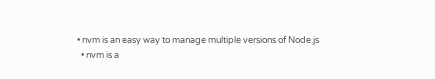• nvm is an easy way to manage multiple versions of Node.js
  • nvm is a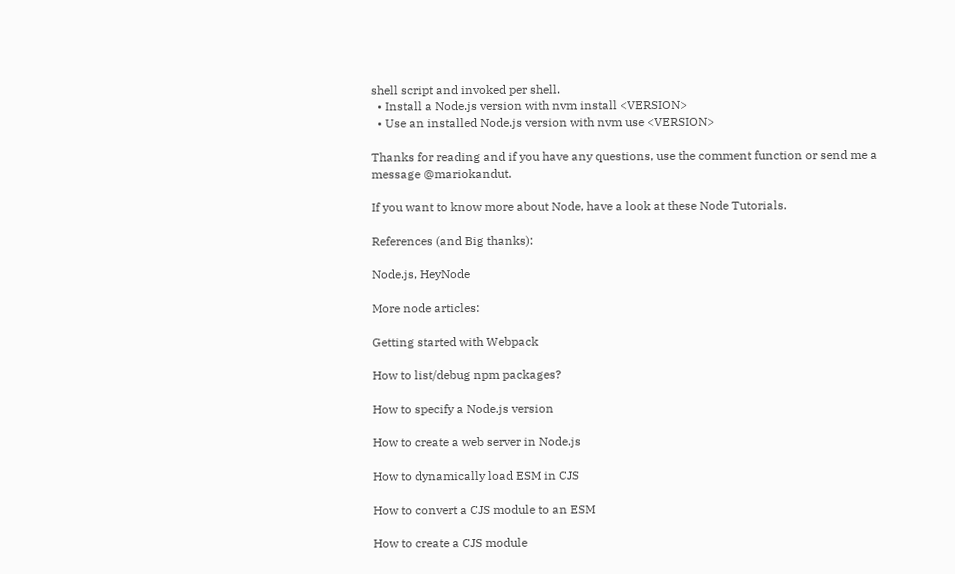shell script and invoked per shell.
  • Install a Node.js version with nvm install <VERSION>
  • Use an installed Node.js version with nvm use <VERSION>

Thanks for reading and if you have any questions, use the comment function or send me a message @mariokandut.

If you want to know more about Node, have a look at these Node Tutorials.

References (and Big thanks):

Node.js, HeyNode

More node articles:

Getting started with Webpack

How to list/debug npm packages?

How to specify a Node.js version

How to create a web server in Node.js

How to dynamically load ESM in CJS

How to convert a CJS module to an ESM

How to create a CJS module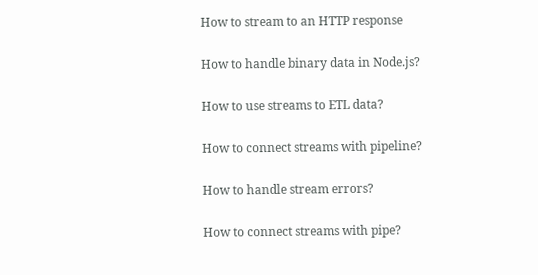How to stream to an HTTP response

How to handle binary data in Node.js?

How to use streams to ETL data?

How to connect streams with pipeline?

How to handle stream errors?

How to connect streams with pipe?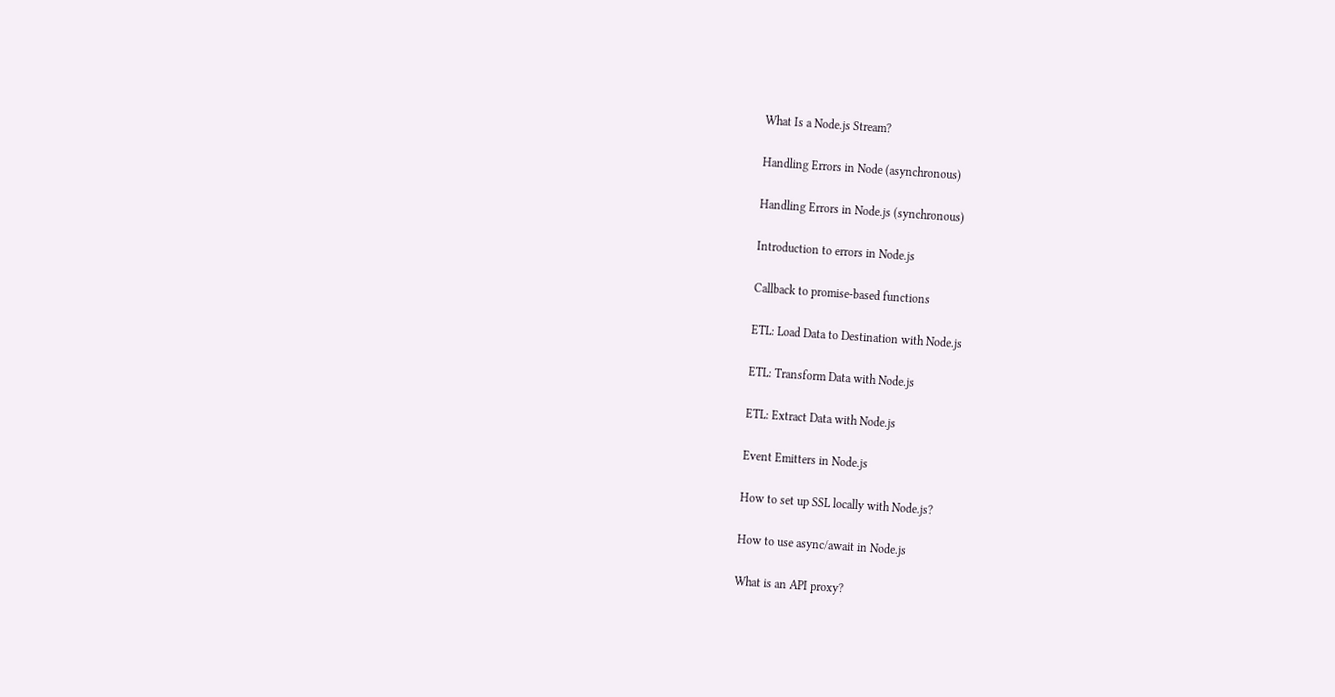What Is a Node.js Stream?

Handling Errors in Node (asynchronous)

Handling Errors in Node.js (synchronous)

Introduction to errors in Node.js

Callback to promise-based functions

ETL: Load Data to Destination with Node.js

ETL: Transform Data with Node.js

ETL: Extract Data with Node.js

Event Emitters in Node.js

How to set up SSL locally with Node.js?

How to use async/await in Node.js

What is an API proxy?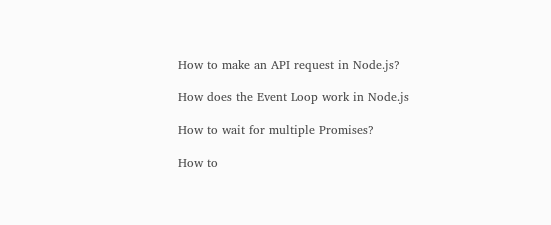How to make an API request in Node.js?

How does the Event Loop work in Node.js

How to wait for multiple Promises?

How to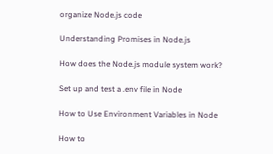organize Node.js code

Understanding Promises in Node.js

How does the Node.js module system work?

Set up and test a .env file in Node

How to Use Environment Variables in Node

How to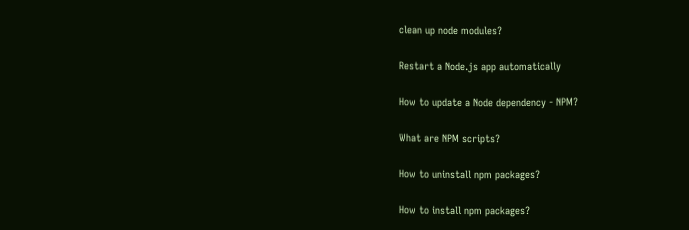clean up node modules?

Restart a Node.js app automatically

How to update a Node dependency - NPM?

What are NPM scripts?

How to uninstall npm packages?

How to install npm packages?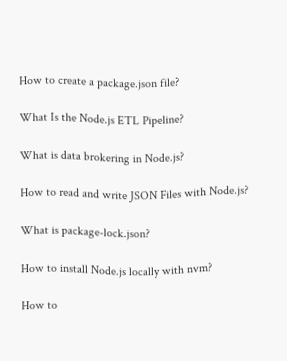How to create a package.json file?

What Is the Node.js ETL Pipeline?

What is data brokering in Node.js?

How to read and write JSON Files with Node.js?

What is package-lock.json?

How to install Node.js locally with nvm?

How to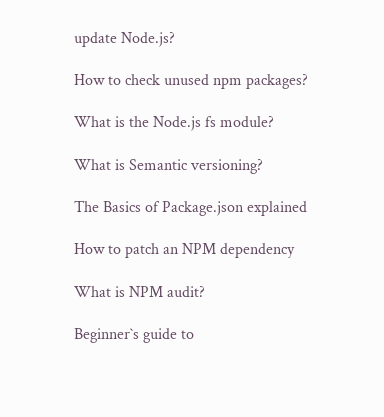update Node.js?

How to check unused npm packages?

What is the Node.js fs module?

What is Semantic versioning?

The Basics of Package.json explained

How to patch an NPM dependency

What is NPM audit?

Beginner`s guide to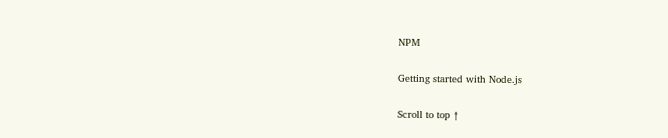NPM

Getting started with Node.js

Scroll to top ↑